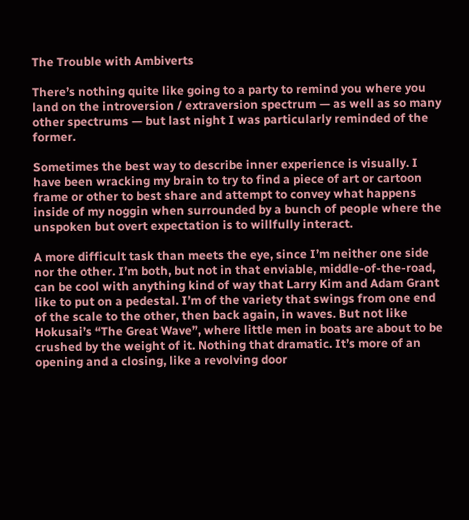The Trouble with Ambiverts

There’s nothing quite like going to a party to remind you where you land on the introversion / extraversion spectrum — as well as so many other spectrums — but last night I was particularly reminded of the former.

Sometimes the best way to describe inner experience is visually. I have been wracking my brain to try to find a piece of art or cartoon frame or other to best share and attempt to convey what happens inside of my noggin when surrounded by a bunch of people where the unspoken but overt expectation is to willfully interact.

A more difficult task than meets the eye, since I’m neither one side nor the other. I’m both, but not in that enviable, middle-of-the-road, can be cool with anything kind of way that Larry Kim and Adam Grant like to put on a pedestal. I’m of the variety that swings from one end of the scale to the other, then back again, in waves. But not like Hokusai’s “The Great Wave”, where little men in boats are about to be crushed by the weight of it. Nothing that dramatic. It’s more of an opening and a closing, like a revolving door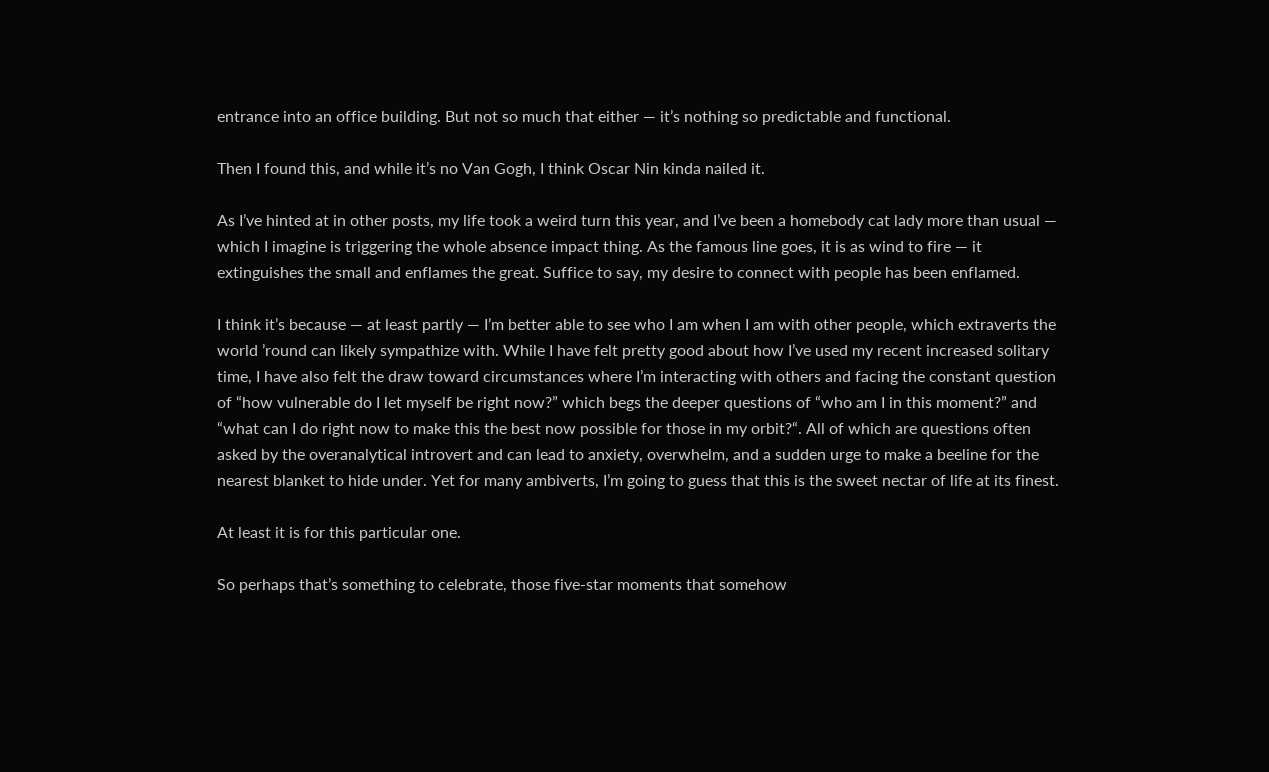entrance into an office building. But not so much that either — it’s nothing so predictable and functional.

Then I found this, and while it’s no Van Gogh, I think Oscar Nin kinda nailed it.

As I’ve hinted at in other posts, my life took a weird turn this year, and I’ve been a homebody cat lady more than usual — which I imagine is triggering the whole absence impact thing. As the famous line goes, it is as wind to fire — it extinguishes the small and enflames the great. Suffice to say, my desire to connect with people has been enflamed.

I think it’s because — at least partly — I’m better able to see who I am when I am with other people, which extraverts the world ’round can likely sympathize with. While I have felt pretty good about how I’ve used my recent increased solitary time, I have also felt the draw toward circumstances where I’m interacting with others and facing the constant question of “how vulnerable do I let myself be right now?” which begs the deeper questions of “who am I in this moment?” and “what can I do right now to make this the best now possible for those in my orbit?“. All of which are questions often asked by the overanalytical introvert and can lead to anxiety, overwhelm, and a sudden urge to make a beeline for the nearest blanket to hide under. Yet for many ambiverts, I’m going to guess that this is the sweet nectar of life at its finest.

At least it is for this particular one.

So perhaps that’s something to celebrate, those five-star moments that somehow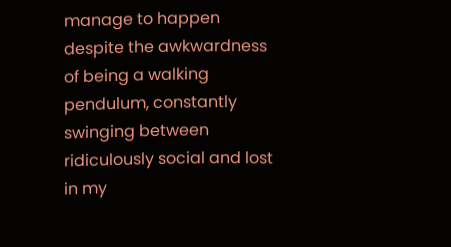manage to happen despite the awkwardness of being a walking pendulum, constantly swinging between ridiculously social and lost in my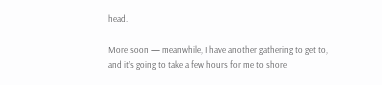head.

More soon — meanwhile, I have another gathering to get to, and it’s going to take a few hours for me to shore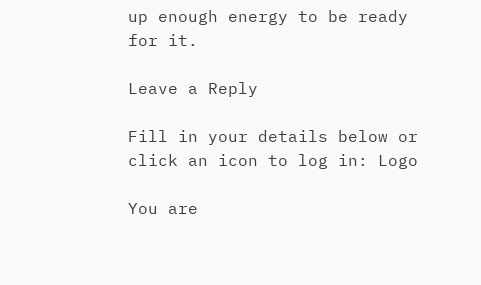up enough energy to be ready for it.

Leave a Reply

Fill in your details below or click an icon to log in: Logo

You are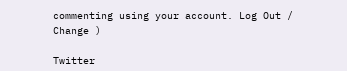commenting using your account. Log Out /  Change )

Twitter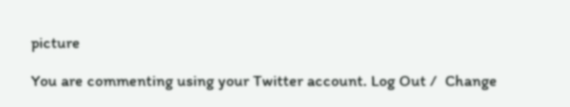picture

You are commenting using your Twitter account. Log Out /  Change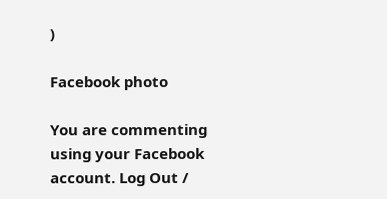)

Facebook photo

You are commenting using your Facebook account. Log Out /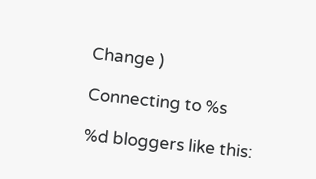Change )

Connecting to %s

%d bloggers like this: